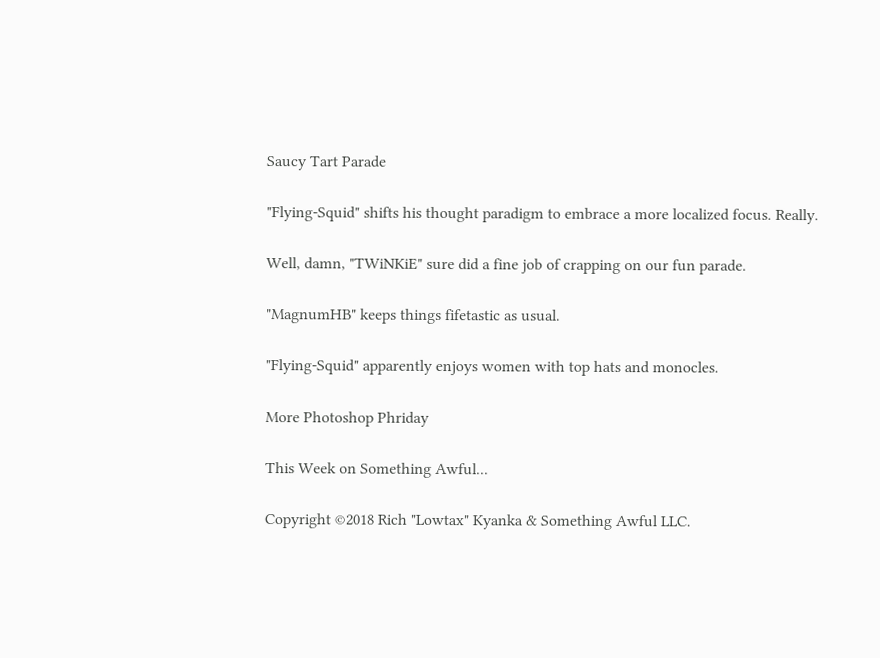Saucy Tart Parade

"Flying-Squid" shifts his thought paradigm to embrace a more localized focus. Really.

Well, damn, "TWiNKiE" sure did a fine job of crapping on our fun parade.

"MagnumHB" keeps things fifetastic as usual.

"Flying-Squid" apparently enjoys women with top hats and monocles.

More Photoshop Phriday

This Week on Something Awful...

Copyright ©2018 Rich "Lowtax" Kyanka & Something Awful LLC.